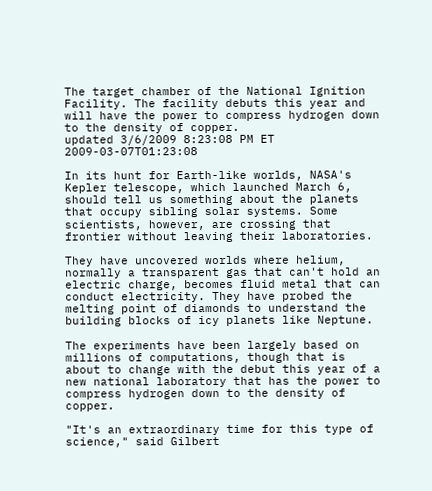The target chamber of the National Ignition Facility. The facility debuts this year and will have the power to compress hydrogen down to the density of copper.
updated 3/6/2009 8:23:08 PM ET 2009-03-07T01:23:08

In its hunt for Earth-like worlds, NASA's Kepler telescope, which launched March 6, should tell us something about the planets that occupy sibling solar systems. Some scientists, however, are crossing that frontier without leaving their laboratories.

They have uncovered worlds where helium, normally a transparent gas that can't hold an electric charge, becomes fluid metal that can conduct electricity. They have probed the melting point of diamonds to understand the building blocks of icy planets like Neptune.

The experiments have been largely based on millions of computations, though that is about to change with the debut this year of a new national laboratory that has the power to compress hydrogen down to the density of copper.

"It's an extraordinary time for this type of science," said Gilbert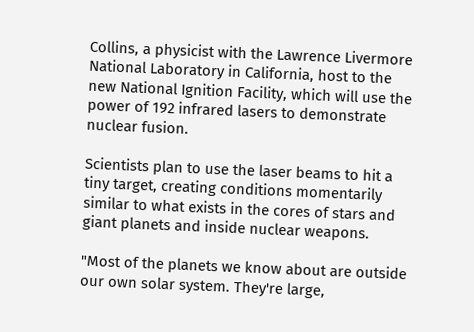Collins, a physicist with the Lawrence Livermore National Laboratory in California, host to the new National Ignition Facility, which will use the power of 192 infrared lasers to demonstrate nuclear fusion.

Scientists plan to use the laser beams to hit a tiny target, creating conditions momentarily similar to what exists in the cores of stars and giant planets and inside nuclear weapons.

"Most of the planets we know about are outside our own solar system. They're large,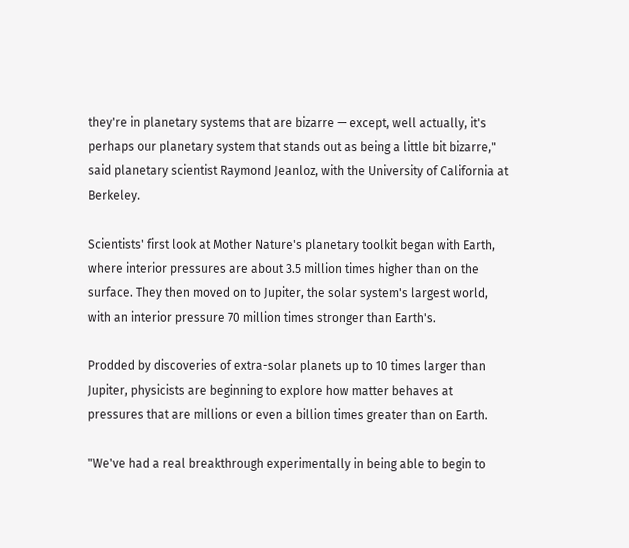they're in planetary systems that are bizarre — except, well actually, it's perhaps our planetary system that stands out as being a little bit bizarre," said planetary scientist Raymond Jeanloz, with the University of California at Berkeley.

Scientists' first look at Mother Nature's planetary toolkit began with Earth, where interior pressures are about 3.5 million times higher than on the surface. They then moved on to Jupiter, the solar system's largest world, with an interior pressure 70 million times stronger than Earth's.

Prodded by discoveries of extra-solar planets up to 10 times larger than Jupiter, physicists are beginning to explore how matter behaves at pressures that are millions or even a billion times greater than on Earth.

"We've had a real breakthrough experimentally in being able to begin to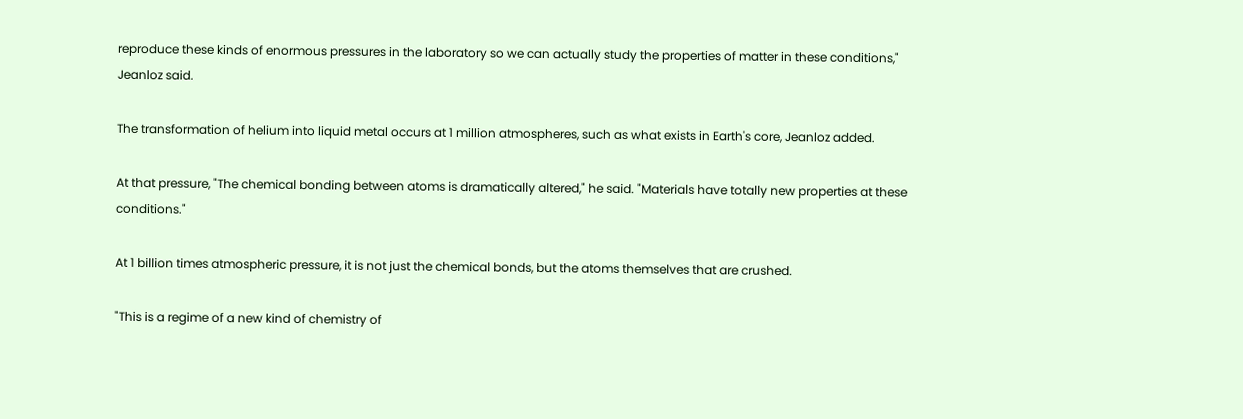reproduce these kinds of enormous pressures in the laboratory so we can actually study the properties of matter in these conditions," Jeanloz said.

The transformation of helium into liquid metal occurs at 1 million atmospheres, such as what exists in Earth's core, Jeanloz added.

At that pressure, "The chemical bonding between atoms is dramatically altered," he said. "Materials have totally new properties at these conditions."

At 1 billion times atmospheric pressure, it is not just the chemical bonds, but the atoms themselves that are crushed.

"This is a regime of a new kind of chemistry of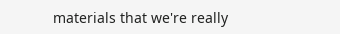materials that we're really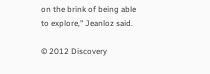on the brink of being able to explore," Jeanloz said.

© 2012 Discovery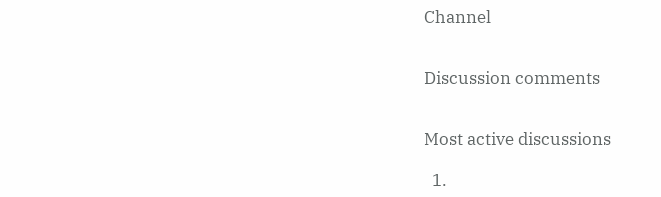Channel


Discussion comments


Most active discussions

  1.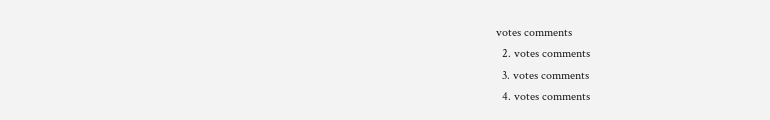votes comments
  2. votes comments
  3. votes comments
  4. votes comments